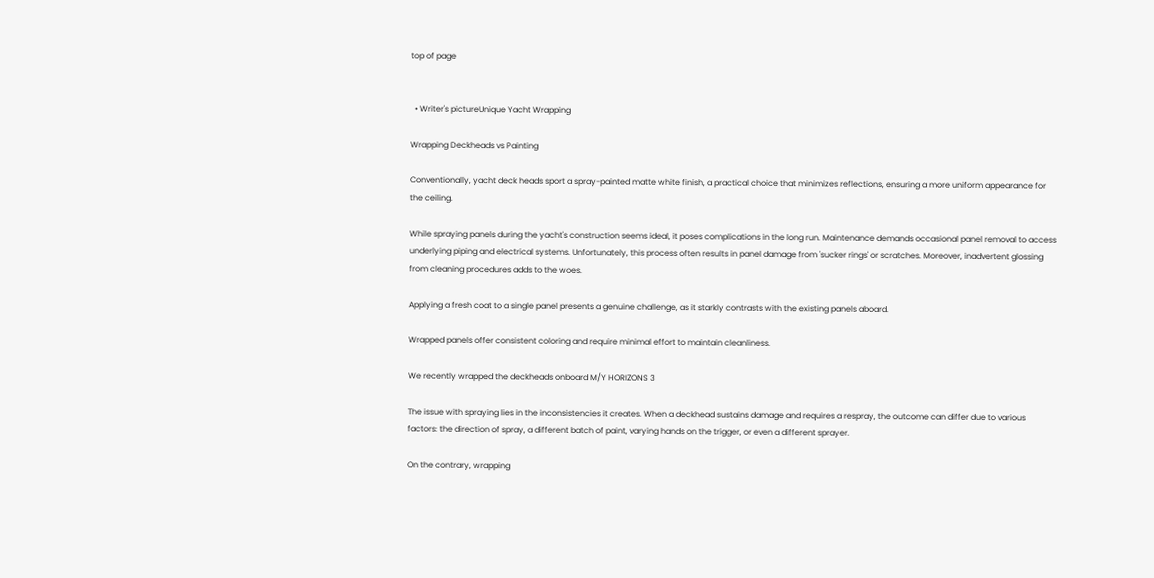top of page


  • Writer's pictureUnique Yacht Wrapping

Wrapping Deckheads vs Painting

Conventionally, yacht deck heads sport a spray-painted matte white finish, a practical choice that minimizes reflections, ensuring a more uniform appearance for the ceiling.

While spraying panels during the yacht's construction seems ideal, it poses complications in the long run. Maintenance demands occasional panel removal to access underlying piping and electrical systems. Unfortunately, this process often results in panel damage from 'sucker rings' or scratches. Moreover, inadvertent glossing from cleaning procedures adds to the woes.

Applying a fresh coat to a single panel presents a genuine challenge, as it starkly contrasts with the existing panels aboard.

Wrapped panels offer consistent coloring and require minimal effort to maintain cleanliness.

We recently wrapped the deckheads onboard M/Y HORIZONS 3

The issue with spraying lies in the inconsistencies it creates. When a deckhead sustains damage and requires a respray, the outcome can differ due to various factors: the direction of spray, a different batch of paint, varying hands on the trigger, or even a different sprayer.

On the contrary, wrapping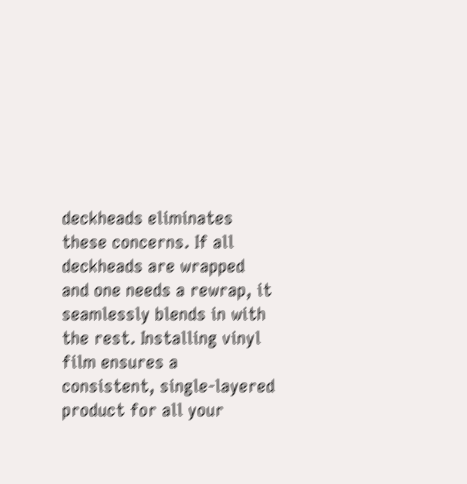deckheads eliminates these concerns. If all deckheads are wrapped and one needs a rewrap, it seamlessly blends in with the rest. Installing vinyl film ensures a consistent, single-layered product for all your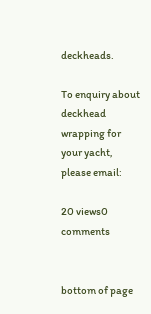deckheads.

To enquiry about deckhead wrapping for your yacht, please email:

20 views0 comments


bottom of page